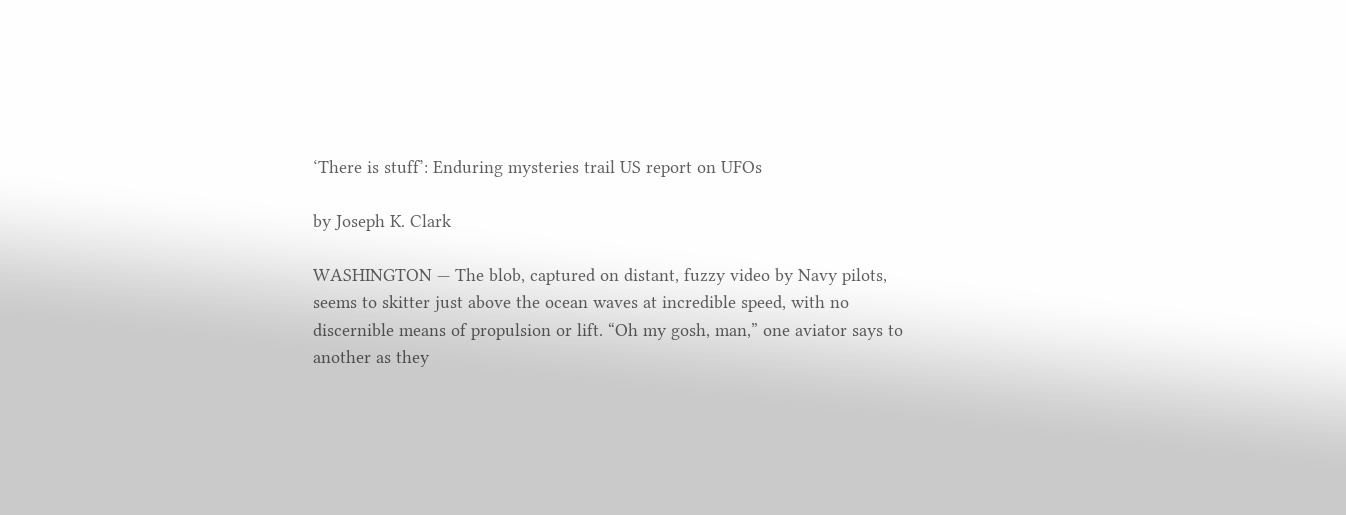‘There is stuff’: Enduring mysteries trail US report on UFOs

by Joseph K. Clark

WASHINGTON — The blob, captured on distant, fuzzy video by Navy pilots, seems to skitter just above the ocean waves at incredible speed, with no discernible means of propulsion or lift. “Oh my gosh, man,” one aviator says to another as they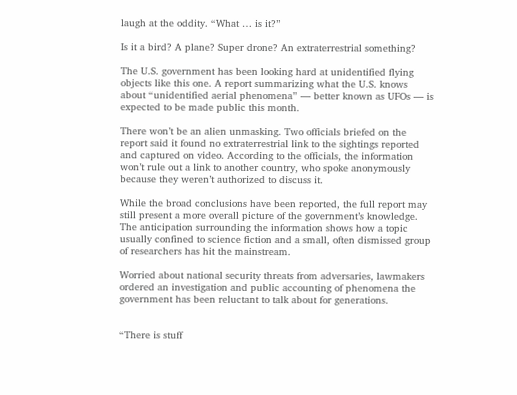laugh at the oddity. “What … is it?”

Is it a bird? A plane? Super drone? An extraterrestrial something?

The U.S. government has been looking hard at unidentified flying objects like this one. A report summarizing what the U.S. knows about “unidentified aerial phenomena” — better known as UFOs — is expected to be made public this month.

There won’t be an alien unmasking. Two officials briefed on the report said it found no extraterrestrial link to the sightings reported and captured on video. According to the officials, the information won’t rule out a link to another country, who spoke anonymously because they weren’t authorized to discuss it.

While the broad conclusions have been reported, the full report may still present a more overall picture of the government’s knowledge. The anticipation surrounding the information shows how a topic usually confined to science fiction and a small, often dismissed group of researchers has hit the mainstream.

Worried about national security threats from adversaries, lawmakers ordered an investigation and public accounting of phenomena the government has been reluctant to talk about for generations.


“There is stuff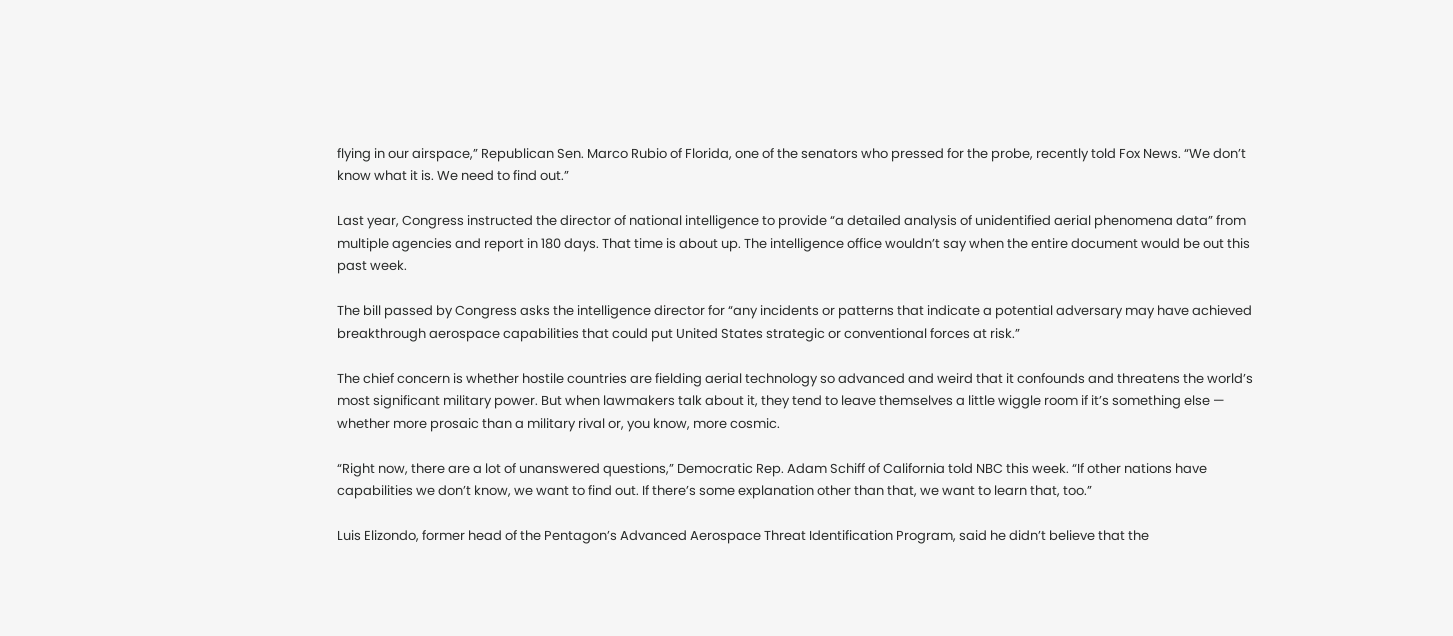flying in our airspace,” Republican Sen. Marco Rubio of Florida, one of the senators who pressed for the probe, recently told Fox News. “We don’t know what it is. We need to find out.”

Last year, Congress instructed the director of national intelligence to provide “a detailed analysis of unidentified aerial phenomena data” from multiple agencies and report in 180 days. That time is about up. The intelligence office wouldn’t say when the entire document would be out this past week.

The bill passed by Congress asks the intelligence director for “any incidents or patterns that indicate a potential adversary may have achieved breakthrough aerospace capabilities that could put United States strategic or conventional forces at risk.”

The chief concern is whether hostile countries are fielding aerial technology so advanced and weird that it confounds and threatens the world’s most significant military power. But when lawmakers talk about it, they tend to leave themselves a little wiggle room if it’s something else — whether more prosaic than a military rival or, you know, more cosmic.

“Right now, there are a lot of unanswered questions,” Democratic Rep. Adam Schiff of California told NBC this week. “If other nations have capabilities we don’t know, we want to find out. If there’s some explanation other than that, we want to learn that, too.”

Luis Elizondo, former head of the Pentagon’s Advanced Aerospace Threat Identification Program, said he didn’t believe that the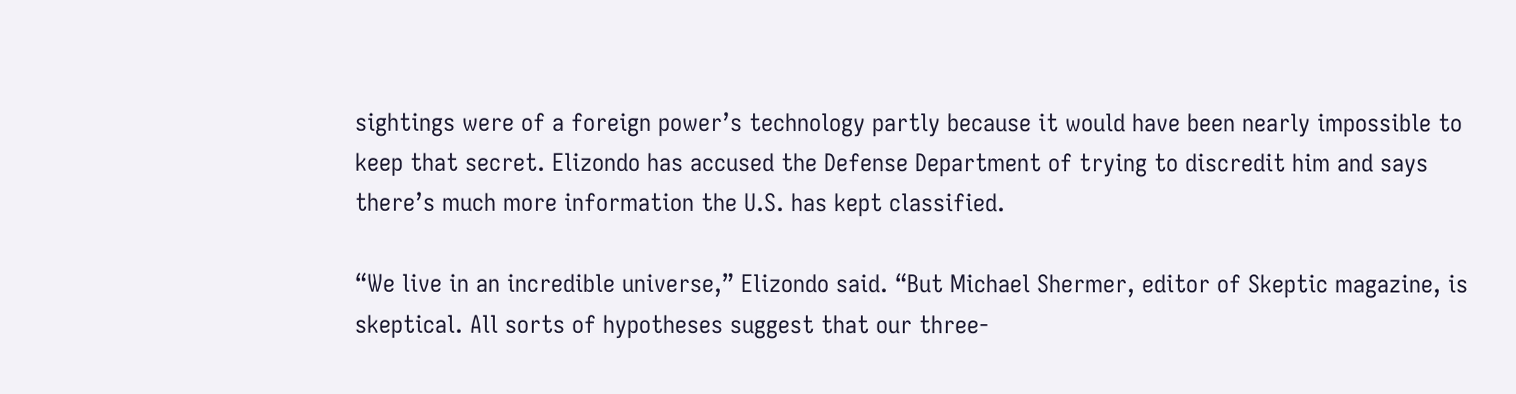sightings were of a foreign power’s technology partly because it would have been nearly impossible to keep that secret. Elizondo has accused the Defense Department of trying to discredit him and says there’s much more information the U.S. has kept classified.

“We live in an incredible universe,” Elizondo said. “But Michael Shermer, editor of Skeptic magazine, is skeptical. All sorts of hypotheses suggest that our three-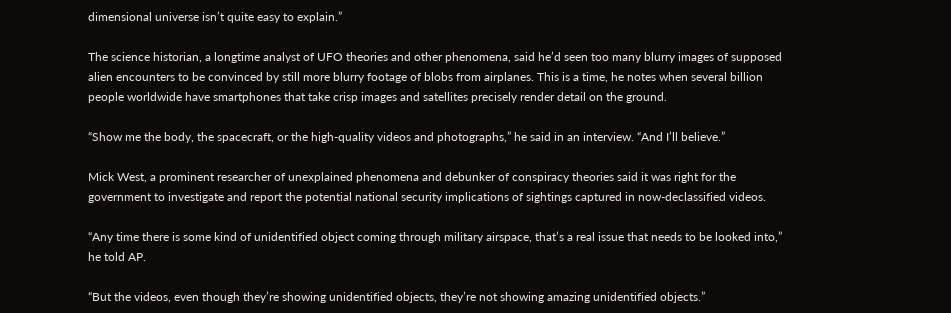dimensional universe isn’t quite easy to explain.”

The science historian, a longtime analyst of UFO theories and other phenomena, said he’d seen too many blurry images of supposed alien encounters to be convinced by still more blurry footage of blobs from airplanes. This is a time, he notes when several billion people worldwide have smartphones that take crisp images and satellites precisely render detail on the ground.

“Show me the body, the spacecraft, or the high-quality videos and photographs,” he said in an interview. “And I’ll believe.”

Mick West, a prominent researcher of unexplained phenomena and debunker of conspiracy theories said it was right for the government to investigate and report the potential national security implications of sightings captured in now-declassified videos.

“Any time there is some kind of unidentified object coming through military airspace, that’s a real issue that needs to be looked into,” he told AP.

“But the videos, even though they’re showing unidentified objects, they’re not showing amazing unidentified objects.”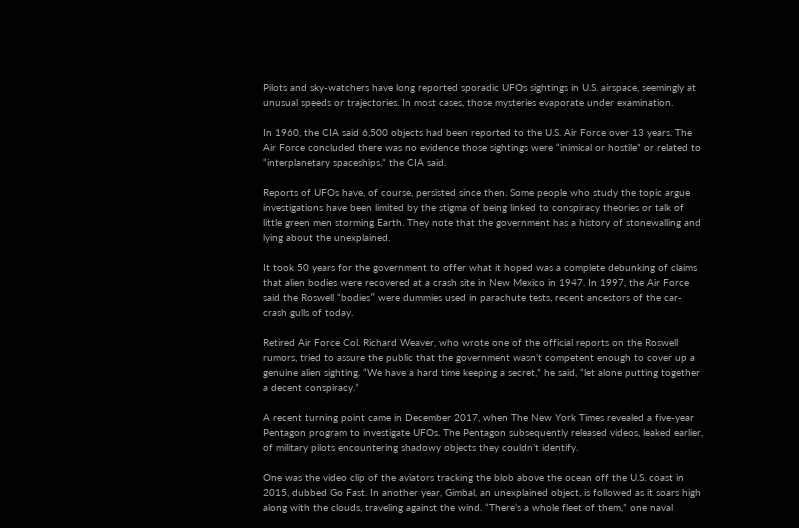Pilots and sky-watchers have long reported sporadic UFOs sightings in U.S. airspace, seemingly at unusual speeds or trajectories. In most cases, those mysteries evaporate under examination.

In 1960, the CIA said 6,500 objects had been reported to the U.S. Air Force over 13 years. The Air Force concluded there was no evidence those sightings were “inimical or hostile” or related to “interplanetary spaceships,” the CIA said.

Reports of UFOs have, of course, persisted since then. Some people who study the topic argue investigations have been limited by the stigma of being linked to conspiracy theories or talk of little green men storming Earth. They note that the government has a history of stonewalling and lying about the unexplained.

It took 50 years for the government to offer what it hoped was a complete debunking of claims that alien bodies were recovered at a crash site in New Mexico in 1947. In 1997, the Air Force said the Roswell “bodies″ were dummies used in parachute tests, recent ancestors of the car-crash gulls of today.

Retired Air Force Col. Richard Weaver, who wrote one of the official reports on the Roswell rumors, tried to assure the public that the government wasn’t competent enough to cover up a genuine alien sighting. “We have a hard time keeping a secret,” he said, “let alone putting together a decent conspiracy.”

A recent turning point came in December 2017, when The New York Times revealed a five-year Pentagon program to investigate UFOs. The Pentagon subsequently released videos, leaked earlier, of military pilots encountering shadowy objects they couldn’t identify.

One was the video clip of the aviators tracking the blob above the ocean off the U.S. coast in 2015, dubbed Go Fast. In another year, Gimbal, an unexplained object, is followed as it soars high along with the clouds, traveling against the wind. “There’s a whole fleet of them,” one naval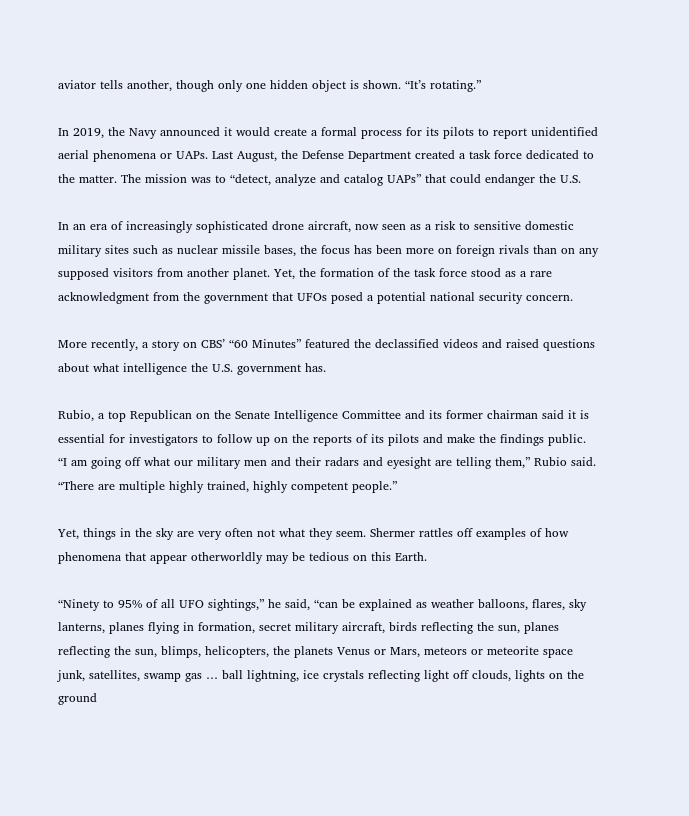aviator tells another, though only one hidden object is shown. “It’s rotating.”

In 2019, the Navy announced it would create a formal process for its pilots to report unidentified aerial phenomena or UAPs. Last August, the Defense Department created a task force dedicated to the matter. The mission was to “detect, analyze and catalog UAPs” that could endanger the U.S.

In an era of increasingly sophisticated drone aircraft, now seen as a risk to sensitive domestic military sites such as nuclear missile bases, the focus has been more on foreign rivals than on any supposed visitors from another planet. Yet, the formation of the task force stood as a rare acknowledgment from the government that UFOs posed a potential national security concern.

More recently, a story on CBS’ “60 Minutes” featured the declassified videos and raised questions about what intelligence the U.S. government has.

Rubio, a top Republican on the Senate Intelligence Committee and its former chairman said it is essential for investigators to follow up on the reports of its pilots and make the findings public. “I am going off what our military men and their radars and eyesight are telling them,” Rubio said. “There are multiple highly trained, highly competent people.”

Yet, things in the sky are very often not what they seem. Shermer rattles off examples of how phenomena that appear otherworldly may be tedious on this Earth.

“Ninety to 95% of all UFO sightings,” he said, “can be explained as weather balloons, flares, sky lanterns, planes flying in formation, secret military aircraft, birds reflecting the sun, planes reflecting the sun, blimps, helicopters, the planets Venus or Mars, meteors or meteorite space junk, satellites, swamp gas … ball lightning, ice crystals reflecting light off clouds, lights on the ground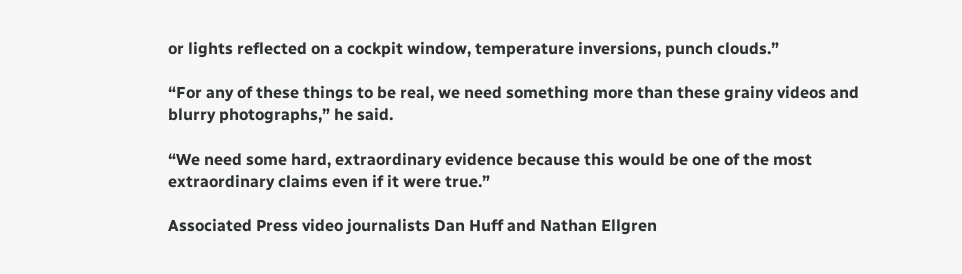or lights reflected on a cockpit window, temperature inversions, punch clouds.”

“For any of these things to be real, we need something more than these grainy videos and blurry photographs,” he said.

“We need some hard, extraordinary evidence because this would be one of the most extraordinary claims even if it were true.”

Associated Press video journalists Dan Huff and Nathan Ellgren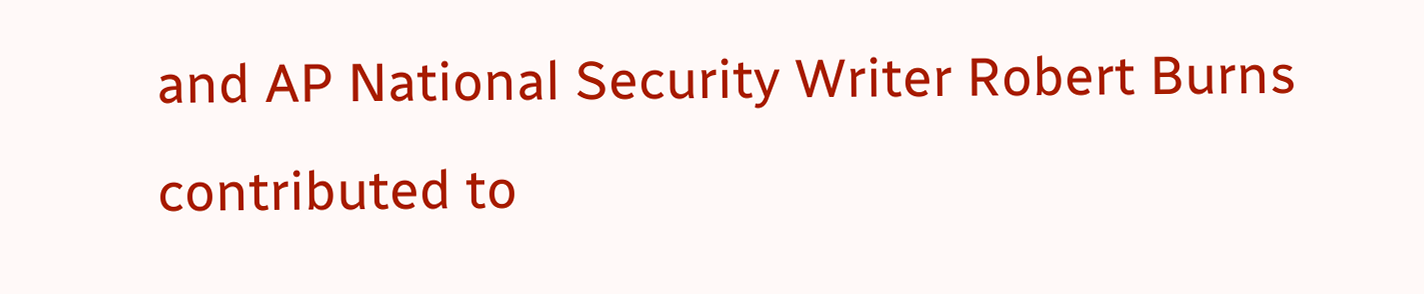and AP National Security Writer Robert Burns contributed to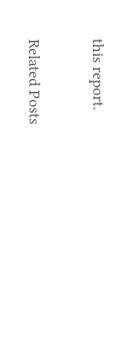this report.

Related Posts